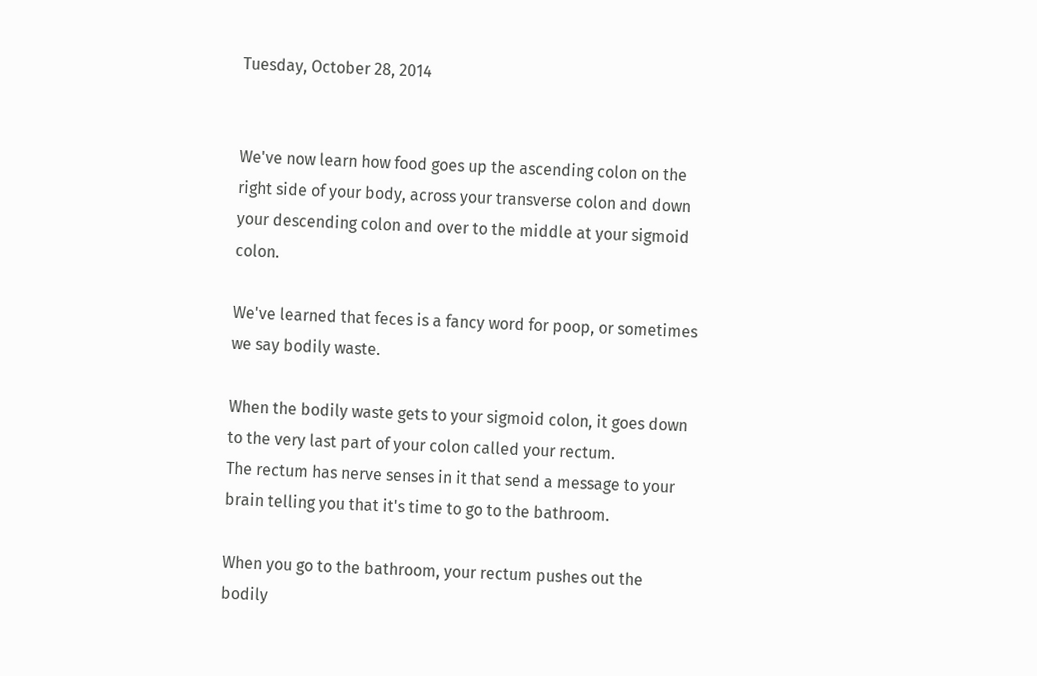Tuesday, October 28, 2014


We've now learn how food goes up the ascending colon on the right side of your body, across your transverse colon and down your descending colon and over to the middle at your sigmoid colon.

We've learned that feces is a fancy word for poop, or sometimes we say bodily waste.

When the bodily waste gets to your sigmoid colon, it goes down to the very last part of your colon called your rectum.
The rectum has nerve senses in it that send a message to your brain telling you that it's time to go to the bathroom.

When you go to the bathroom, your rectum pushes out the bodily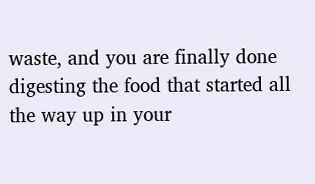waste, and you are finally done digesting the food that started all the way up in your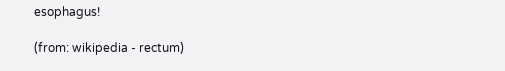esophagus!

(from: wikipedia - rectum)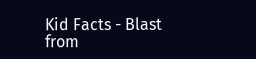Kid Facts - Blast from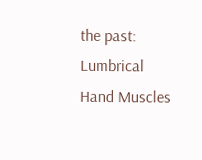the past: Lumbrical Hand Muscles